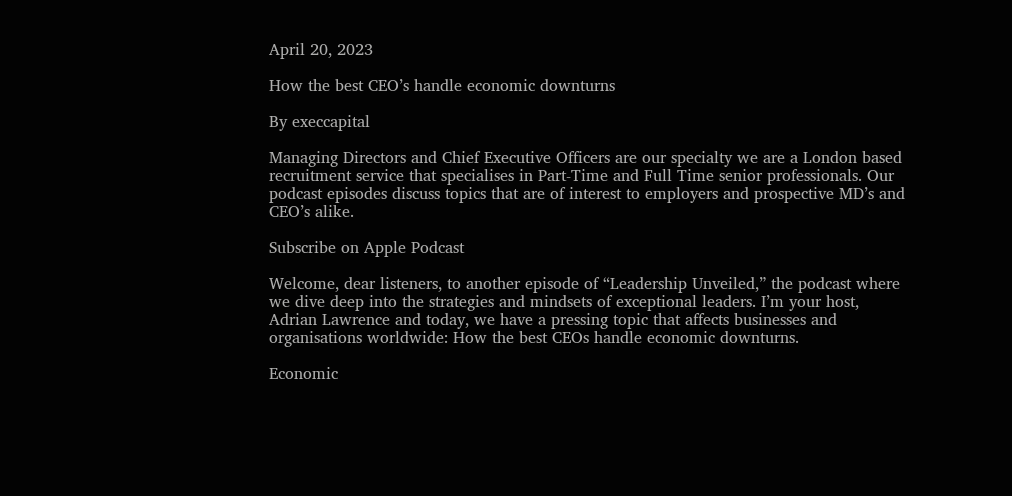April 20, 2023

How the best CEO’s handle economic downturns

By execcapital

Managing Directors and Chief Executive Officers are our specialty we are a London based recruitment service that specialises in Part-Time and Full Time senior professionals. Our podcast episodes discuss topics that are of interest to employers and prospective MD’s and CEO’s alike.

Subscribe on Apple Podcast

Welcome, dear listeners, to another episode of “Leadership Unveiled,” the podcast where we dive deep into the strategies and mindsets of exceptional leaders. I’m your host, Adrian Lawrence and today, we have a pressing topic that affects businesses and organisations worldwide: How the best CEOs handle economic downturns.

Economic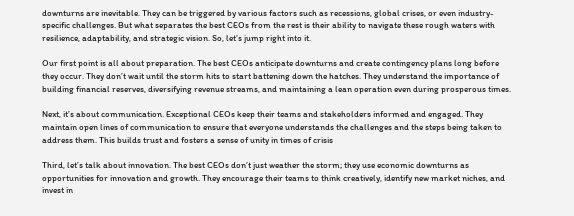downturns are inevitable. They can be triggered by various factors such as recessions, global crises, or even industry-specific challenges. But what separates the best CEOs from the rest is their ability to navigate these rough waters with resilience, adaptability, and strategic vision. So, let’s jump right into it.

Our first point is all about preparation. The best CEOs anticipate downturns and create contingency plans long before they occur. They don’t wait until the storm hits to start battening down the hatches. They understand the importance of building financial reserves, diversifying revenue streams, and maintaining a lean operation even during prosperous times.

Next, it’s about communication. Exceptional CEOs keep their teams and stakeholders informed and engaged. They maintain open lines of communication to ensure that everyone understands the challenges and the steps being taken to address them. This builds trust and fosters a sense of unity in times of crisis

Third, let’s talk about innovation. The best CEOs don’t just weather the storm; they use economic downturns as opportunities for innovation and growth. They encourage their teams to think creatively, identify new market niches, and invest in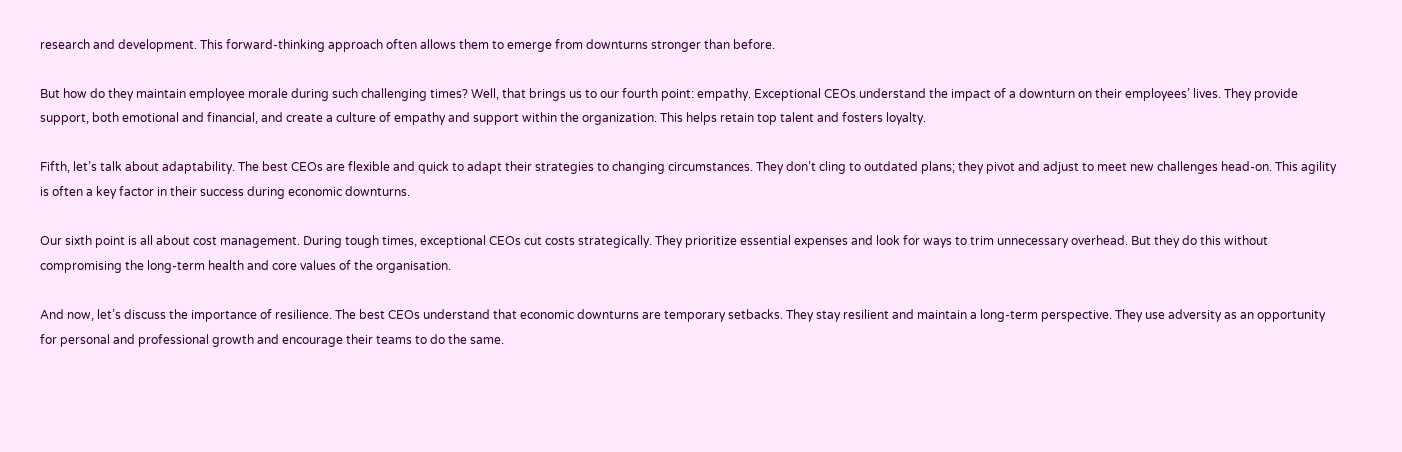research and development. This forward-thinking approach often allows them to emerge from downturns stronger than before.

But how do they maintain employee morale during such challenging times? Well, that brings us to our fourth point: empathy. Exceptional CEOs understand the impact of a downturn on their employees’ lives. They provide support, both emotional and financial, and create a culture of empathy and support within the organization. This helps retain top talent and fosters loyalty.

Fifth, let’s talk about adaptability. The best CEOs are flexible and quick to adapt their strategies to changing circumstances. They don’t cling to outdated plans; they pivot and adjust to meet new challenges head-on. This agility is often a key factor in their success during economic downturns.

Our sixth point is all about cost management. During tough times, exceptional CEOs cut costs strategically. They prioritize essential expenses and look for ways to trim unnecessary overhead. But they do this without compromising the long-term health and core values of the organisation.

And now, let’s discuss the importance of resilience. The best CEOs understand that economic downturns are temporary setbacks. They stay resilient and maintain a long-term perspective. They use adversity as an opportunity for personal and professional growth and encourage their teams to do the same.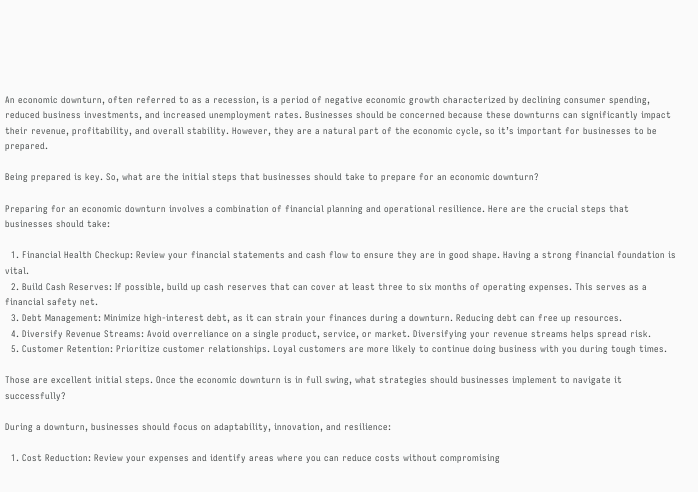An economic downturn, often referred to as a recession, is a period of negative economic growth characterized by declining consumer spending, reduced business investments, and increased unemployment rates. Businesses should be concerned because these downturns can significantly impact their revenue, profitability, and overall stability. However, they are a natural part of the economic cycle, so it’s important for businesses to be prepared.

Being prepared is key. So, what are the initial steps that businesses should take to prepare for an economic downturn?

Preparing for an economic downturn involves a combination of financial planning and operational resilience. Here are the crucial steps that businesses should take:

  1. Financial Health Checkup: Review your financial statements and cash flow to ensure they are in good shape. Having a strong financial foundation is vital.
  2. Build Cash Reserves: If possible, build up cash reserves that can cover at least three to six months of operating expenses. This serves as a financial safety net.
  3. Debt Management: Minimize high-interest debt, as it can strain your finances during a downturn. Reducing debt can free up resources.
  4. Diversify Revenue Streams: Avoid overreliance on a single product, service, or market. Diversifying your revenue streams helps spread risk.
  5. Customer Retention: Prioritize customer relationships. Loyal customers are more likely to continue doing business with you during tough times.

Those are excellent initial steps. Once the economic downturn is in full swing, what strategies should businesses implement to navigate it successfully?

During a downturn, businesses should focus on adaptability, innovation, and resilience:

  1. Cost Reduction: Review your expenses and identify areas where you can reduce costs without compromising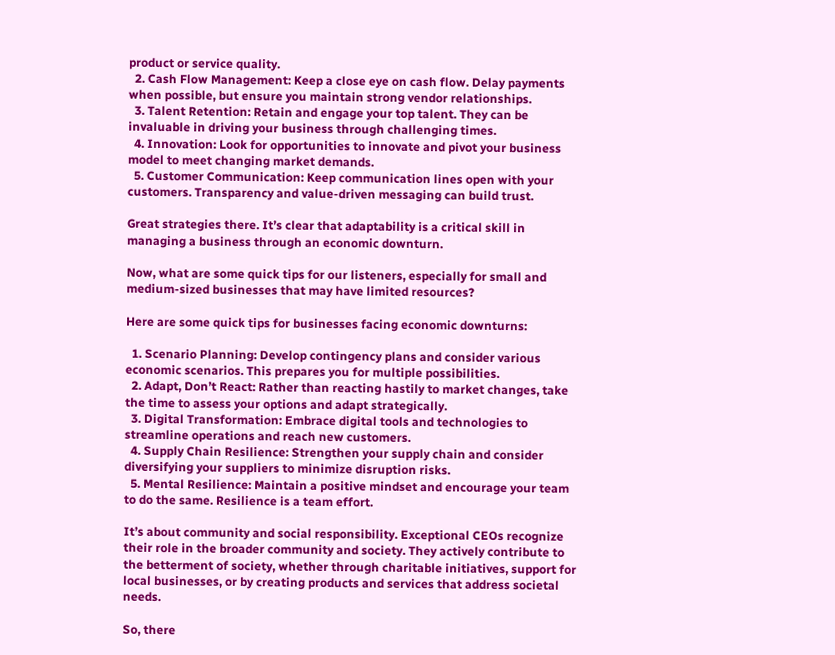product or service quality.
  2. Cash Flow Management: Keep a close eye on cash flow. Delay payments when possible, but ensure you maintain strong vendor relationships.
  3. Talent Retention: Retain and engage your top talent. They can be invaluable in driving your business through challenging times.
  4. Innovation: Look for opportunities to innovate and pivot your business model to meet changing market demands.
  5. Customer Communication: Keep communication lines open with your customers. Transparency and value-driven messaging can build trust.

Great strategies there. It’s clear that adaptability is a critical skill in managing a business through an economic downturn.

Now, what are some quick tips for our listeners, especially for small and medium-sized businesses that may have limited resources?

Here are some quick tips for businesses facing economic downturns:

  1. Scenario Planning: Develop contingency plans and consider various economic scenarios. This prepares you for multiple possibilities.
  2. Adapt, Don’t React: Rather than reacting hastily to market changes, take the time to assess your options and adapt strategically.
  3. Digital Transformation: Embrace digital tools and technologies to streamline operations and reach new customers.
  4. Supply Chain Resilience: Strengthen your supply chain and consider diversifying your suppliers to minimize disruption risks.
  5. Mental Resilience: Maintain a positive mindset and encourage your team to do the same. Resilience is a team effort.

It’s about community and social responsibility. Exceptional CEOs recognize their role in the broader community and society. They actively contribute to the betterment of society, whether through charitable initiatives, support for local businesses, or by creating products and services that address societal needs.

So, there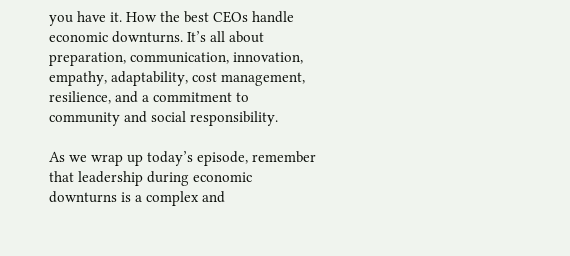you have it. How the best CEOs handle economic downturns. It’s all about preparation, communication, innovation, empathy, adaptability, cost management, resilience, and a commitment to community and social responsibility.

As we wrap up today’s episode, remember that leadership during economic downturns is a complex and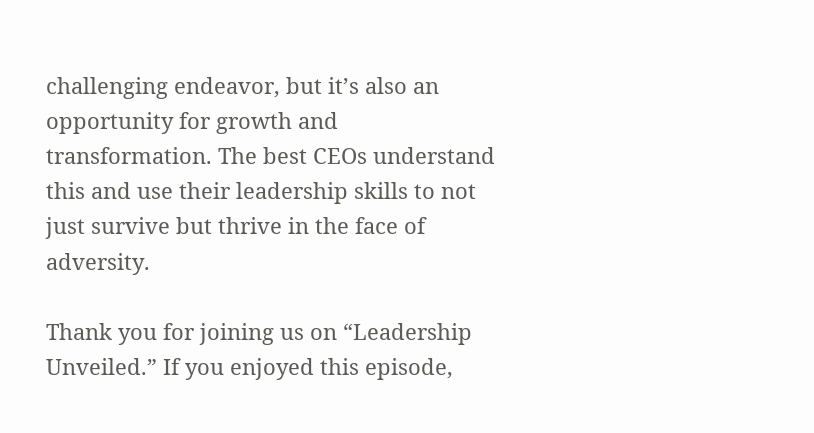challenging endeavor, but it’s also an opportunity for growth and transformation. The best CEOs understand this and use their leadership skills to not just survive but thrive in the face of adversity.

Thank you for joining us on “Leadership Unveiled.” If you enjoyed this episode,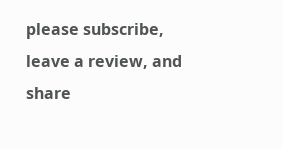please subscribe, leave a review, and share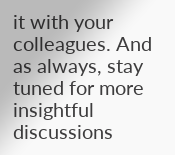it with your colleagues. And as always, stay tuned for more insightful discussions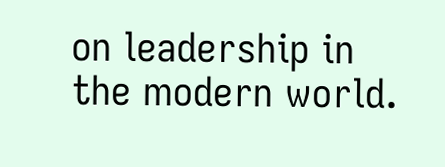on leadership in the modern world.